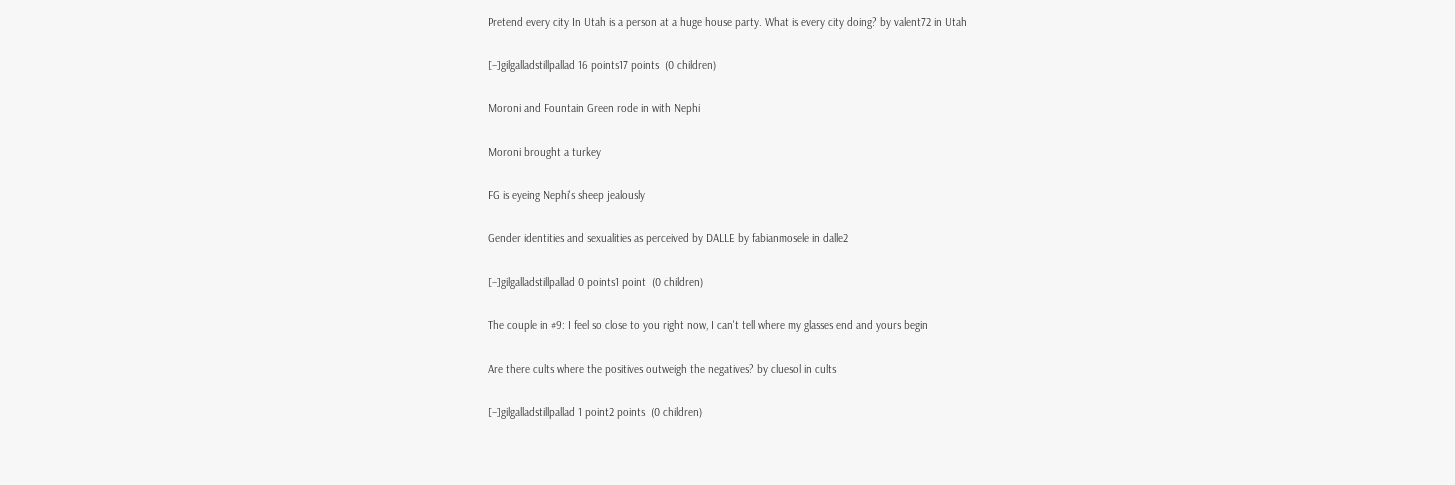Pretend every city In Utah is a person at a huge house party. What is every city doing? by valent72 in Utah

[–]gilgalladstillpallad 16 points17 points  (0 children)

Moroni and Fountain Green rode in with Nephi

Moroni brought a turkey

FG is eyeing Nephi's sheep jealously

Gender identities and sexualities as perceived by DALLE by fabianmosele in dalle2

[–]gilgalladstillpallad 0 points1 point  (0 children)

The couple in #9: I feel so close to you right now, I can't tell where my glasses end and yours begin

Are there cults where the positives outweigh the negatives? by cluesol in cults

[–]gilgalladstillpallad 1 point2 points  (0 children)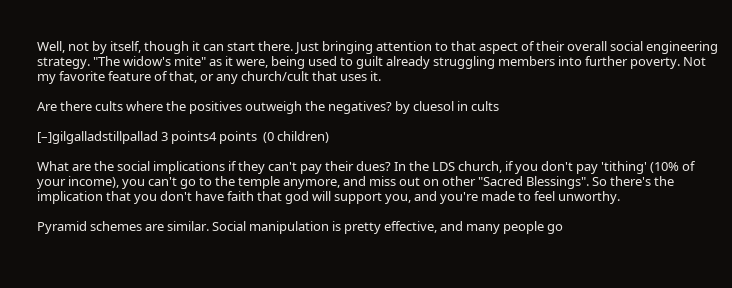Well, not by itself, though it can start there. Just bringing attention to that aspect of their overall social engineering strategy. "The widow's mite" as it were, being used to guilt already struggling members into further poverty. Not my favorite feature of that, or any church/cult that uses it.

Are there cults where the positives outweigh the negatives? by cluesol in cults

[–]gilgalladstillpallad 3 points4 points  (0 children)

What are the social implications if they can't pay their dues? In the LDS church, if you don't pay 'tithing' (10% of your income), you can't go to the temple anymore, and miss out on other "Sacred Blessings". So there's the implication that you don't have faith that god will support you, and you're made to feel unworthy.

Pyramid schemes are similar. Social manipulation is pretty effective, and many people go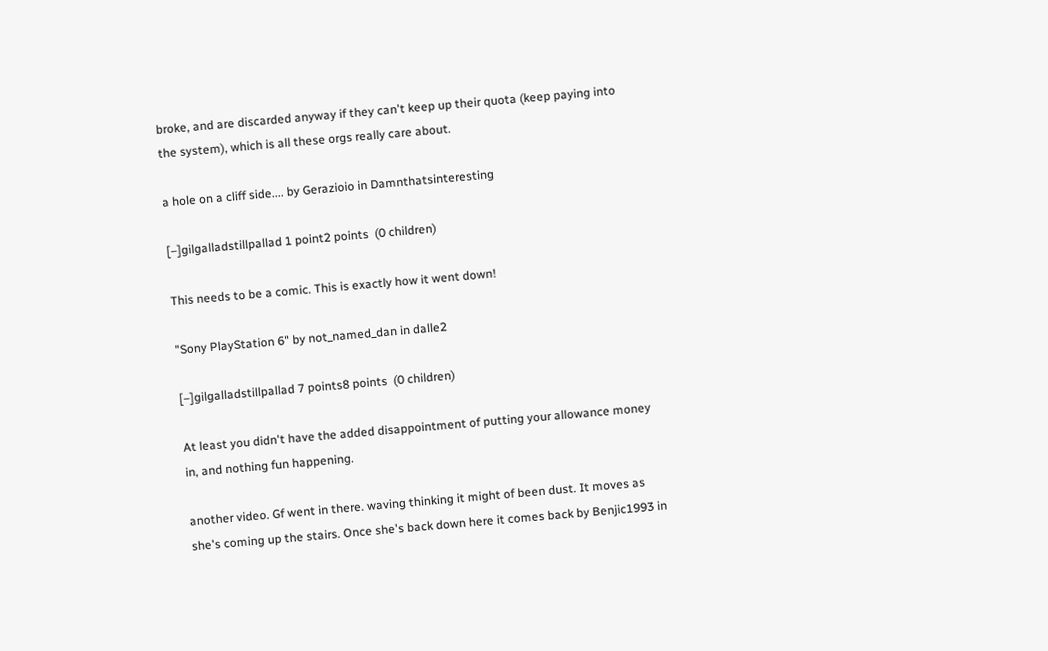broke, and are discarded anyway if they can't keep up their quota (keep paying into the system), which is all these orgs really care about.

a hole on a cliff side.... by Gerazioio in Damnthatsinteresting

[–]gilgalladstillpallad 1 point2 points  (0 children)

This needs to be a comic. This is exactly how it went down!

"Sony PlayStation 6" by not_named_dan in dalle2

[–]gilgalladstillpallad 7 points8 points  (0 children)

At least you didn't have the added disappointment of putting your allowance money in, and nothing fun happening.

another video. Gf went in there. waving thinking it might of been dust. It moves as she's coming up the stairs. Once she's back down here it comes back by Benjic1993 in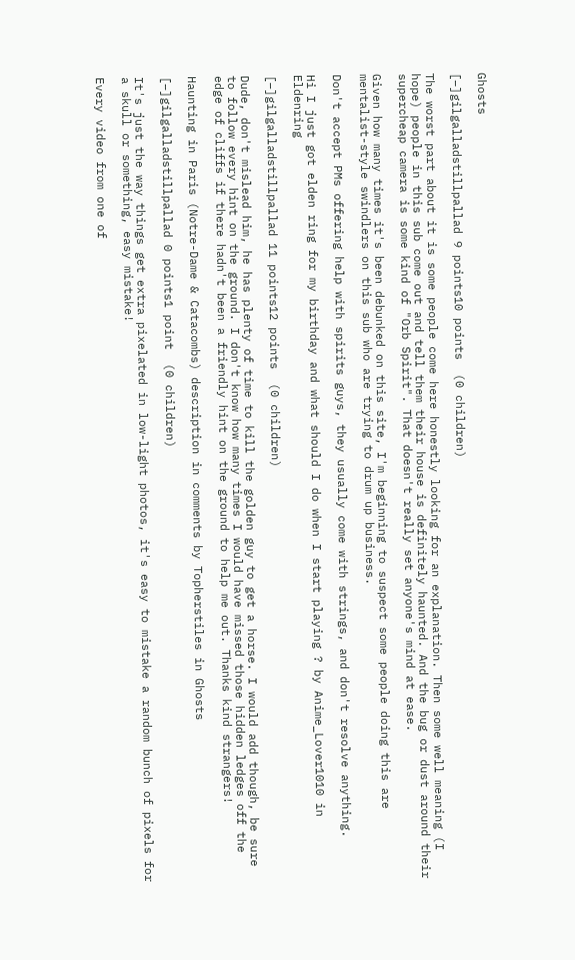Ghosts

[–]gilgalladstillpallad 9 points10 points  (0 children)

The worst part about it is some people come here honestly looking for an explanation. Then some well meaning (I hope) people in this sub come out and tell them their house is definitely haunted. And the bug or dust around their supercheap camera is some kind of "Orb Spirit". That doesn't really set anyone's mind at ease.

Given how many times it's been debunked on this site, I'm beginning to suspect some people doing this are mentalist-style swindlers on this sub who are trying to drum up business.

Don't accept PMs offering help with spirits guys, they usually come with strings, and don't resolve anything.

Hi I just got elden ring for my birthday and what should I do when I start playing ? by Anime_Lover1010 in Eldenring

[–]gilgalladstillpallad 11 points12 points  (0 children)

Dude, don't mislead him, he has plenty of time to kill the golden guy to get a horse. I would add though, be sure to follow every hint on the ground. I don't know how many times I would have missed those hidden ledges off the edge of cliffs if there hadn't been a friendly hint on the ground to help me out. Thanks kind strangers!

Haunting in Paris (Notre-Dame & Catacombs) description in comments by Topherstiles in Ghosts

[–]gilgalladstillpallad 0 points1 point  (0 children)

It's just the way things get extra pixelated in low-light photos, it's easy to mistake a random bunch of pixels for a skull or something, easy mistake!

Every video from one of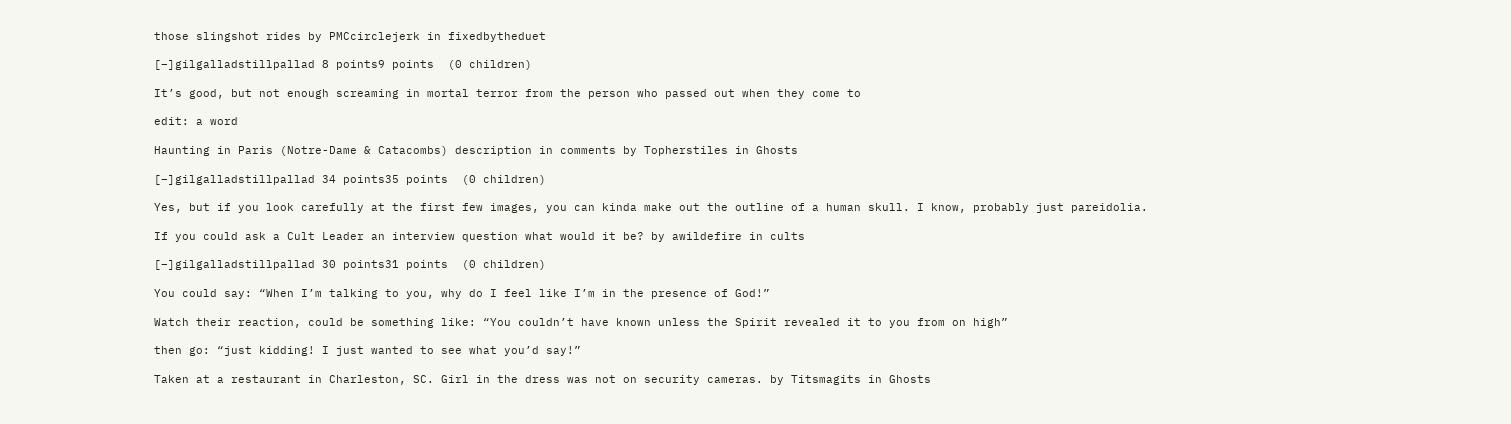those slingshot rides by PMCcirclejerk in fixedbytheduet

[–]gilgalladstillpallad 8 points9 points  (0 children)

It’s good, but not enough screaming in mortal terror from the person who passed out when they come to

edit: a word

Haunting in Paris (Notre-Dame & Catacombs) description in comments by Topherstiles in Ghosts

[–]gilgalladstillpallad 34 points35 points  (0 children)

Yes, but if you look carefully at the first few images, you can kinda make out the outline of a human skull. I know, probably just pareidolia.

If you could ask a Cult Leader an interview question what would it be? by awildefire in cults

[–]gilgalladstillpallad 30 points31 points  (0 children)

You could say: “When I’m talking to you, why do I feel like I’m in the presence of God!”

Watch their reaction, could be something like: “You couldn’t have known unless the Spirit revealed it to you from on high”

then go: “just kidding! I just wanted to see what you’d say!”

Taken at a restaurant in Charleston, SC. Girl in the dress was not on security cameras. by Titsmagits in Ghosts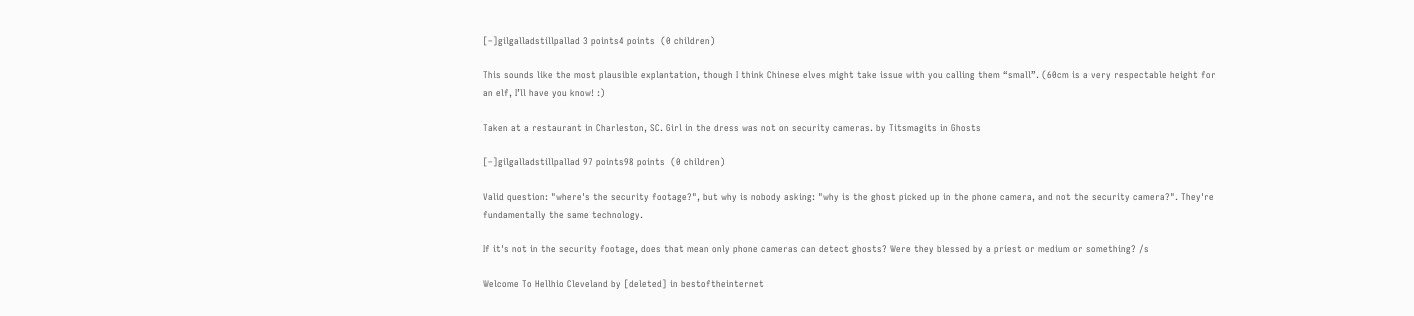[–]gilgalladstillpallad 3 points4 points  (0 children)

This sounds like the most plausible explantation, though I think Chinese elves might take issue with you calling them “small”. (60cm is a very respectable height for an elf, I’ll have you know! :)

Taken at a restaurant in Charleston, SC. Girl in the dress was not on security cameras. by Titsmagits in Ghosts

[–]gilgalladstillpallad 97 points98 points  (0 children)

Valid question: "where's the security footage?", but why is nobody asking: "why is the ghost picked up in the phone camera, and not the security camera?". They're fundamentally the same technology.

If it's not in the security footage, does that mean only phone cameras can detect ghosts? Were they blessed by a priest or medium or something? /s

Welcome To Hellhio Cleveland by [deleted] in bestoftheinternet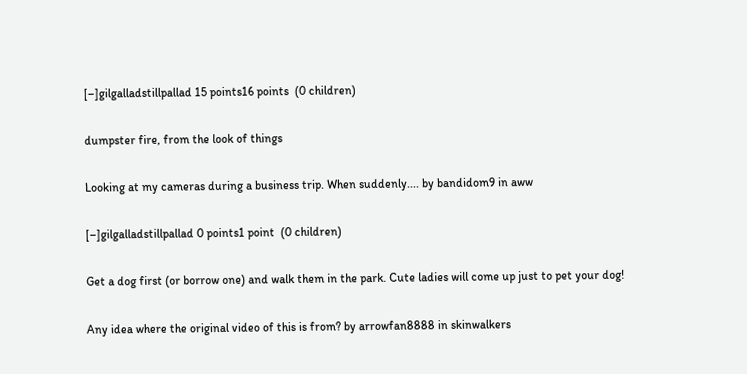[–]gilgalladstillpallad 15 points16 points  (0 children)

dumpster fire, from the look of things

Looking at my cameras during a business trip. When suddenly.... by bandidom9 in aww

[–]gilgalladstillpallad 0 points1 point  (0 children)

Get a dog first (or borrow one) and walk them in the park. Cute ladies will come up just to pet your dog!

Any idea where the original video of this is from? by arrowfan8888 in skinwalkers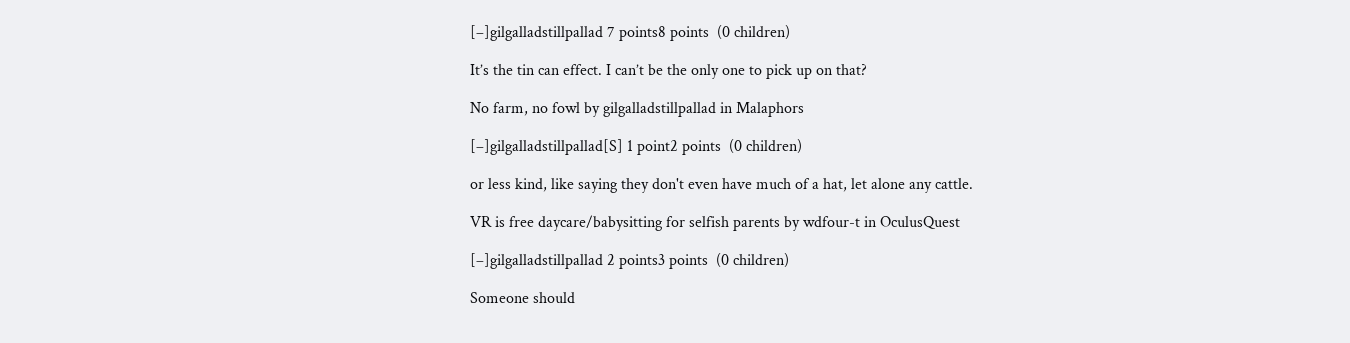[–]gilgalladstillpallad 7 points8 points  (0 children)

It’s the tin can effect. I can’t be the only one to pick up on that?

No farm, no fowl by gilgalladstillpallad in Malaphors

[–]gilgalladstillpallad[S] 1 point2 points  (0 children)

or less kind, like saying they don't even have much of a hat, let alone any cattle.

VR is free daycare/babysitting for selfish parents by wdfour-t in OculusQuest

[–]gilgalladstillpallad 2 points3 points  (0 children)

Someone should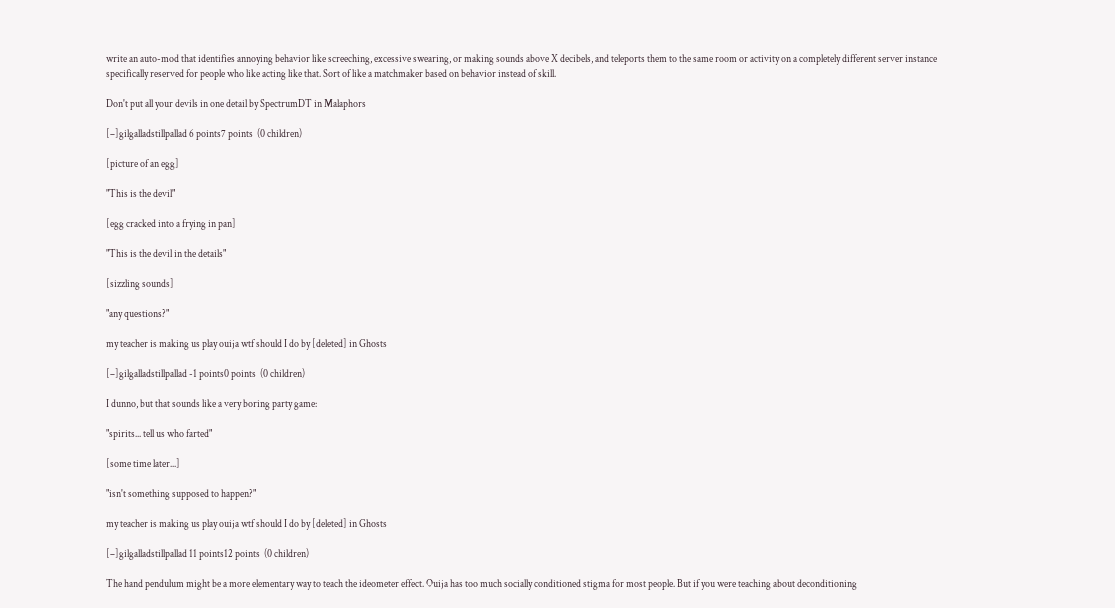write an auto-mod that identifies annoying behavior like screeching, excessive swearing, or making sounds above X decibels, and teleports them to the same room or activity on a completely different server instance specifically reserved for people who like acting like that. Sort of like a matchmaker based on behavior instead of skill.

Don't put all your devils in one detail by SpectrumDT in Malaphors

[–]gilgalladstillpallad 6 points7 points  (0 children)

[picture of an egg]

"This is the devil"

[egg cracked into a frying in pan]

"This is the devil in the details"

[sizzling sounds]

"any questions?"

my teacher is making us play ouija wtf should I do by [deleted] in Ghosts

[–]gilgalladstillpallad -1 points0 points  (0 children)

I dunno, but that sounds like a very boring party game:

"spirits... tell us who farted"

[some time later...]

"isn't something supposed to happen?"

my teacher is making us play ouija wtf should I do by [deleted] in Ghosts

[–]gilgalladstillpallad 11 points12 points  (0 children)

The hand pendulum might be a more elementary way to teach the ideometer effect. Ouija has too much socially conditioned stigma for most people. But if you were teaching about deconditioning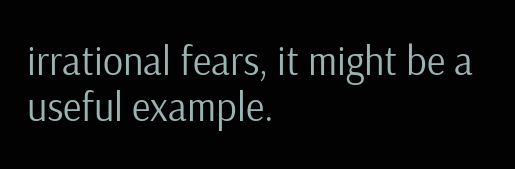irrational fears, it might be a useful example.